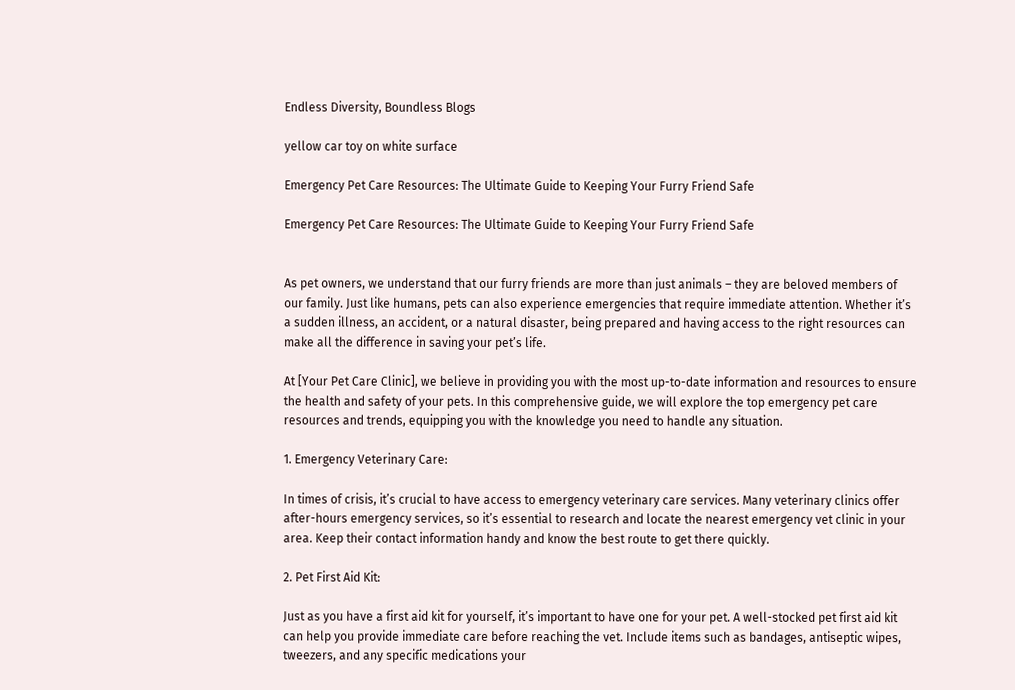Endless Diversity, Boundless Blogs

yellow car toy on white surface

Emergency Pet Care Resources: The Ultimate Guide to Keeping Your Furry Friend Safe

Emergency Pet Care Resources: The Ultimate Guide to Keeping Your Furry Friend Safe


As pet owners, we understand that our furry friends are more than just animals – they are beloved members of our family. Just like humans, pets can also experience emergencies that require immediate attention. Whether it’s a sudden illness, an accident, or a natural disaster, being prepared and having access to the right resources can make all the difference in saving your pet’s life.

At [Your Pet Care Clinic], we believe in providing you with the most up-to-date information and resources to ensure the health and safety of your pets. In this comprehensive guide, we will explore the top emergency pet care resources and trends, equipping you with the knowledge you need to handle any situation.

1. Emergency Veterinary Care:

In times of crisis, it’s crucial to have access to emergency veterinary care services. Many veterinary clinics offer after-hours emergency services, so it’s essential to research and locate the nearest emergency vet clinic in your area. Keep their contact information handy and know the best route to get there quickly.

2. Pet First Aid Kit:

Just as you have a first aid kit for yourself, it’s important to have one for your pet. A well-stocked pet first aid kit can help you provide immediate care before reaching the vet. Include items such as bandages, antiseptic wipes, tweezers, and any specific medications your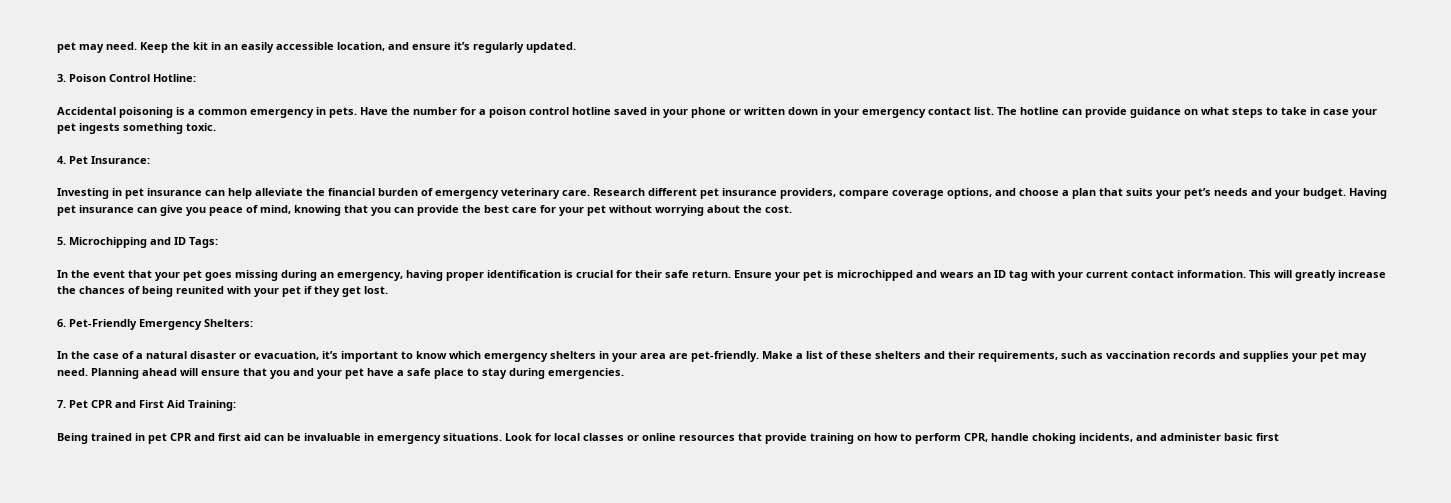pet may need. Keep the kit in an easily accessible location, and ensure it’s regularly updated.

3. Poison Control Hotline:

Accidental poisoning is a common emergency in pets. Have the number for a poison control hotline saved in your phone or written down in your emergency contact list. The hotline can provide guidance on what steps to take in case your pet ingests something toxic.

4. Pet Insurance:

Investing in pet insurance can help alleviate the financial burden of emergency veterinary care. Research different pet insurance providers, compare coverage options, and choose a plan that suits your pet’s needs and your budget. Having pet insurance can give you peace of mind, knowing that you can provide the best care for your pet without worrying about the cost.

5. Microchipping and ID Tags:

In the event that your pet goes missing during an emergency, having proper identification is crucial for their safe return. Ensure your pet is microchipped and wears an ID tag with your current contact information. This will greatly increase the chances of being reunited with your pet if they get lost.

6. Pet-Friendly Emergency Shelters:

In the case of a natural disaster or evacuation, it’s important to know which emergency shelters in your area are pet-friendly. Make a list of these shelters and their requirements, such as vaccination records and supplies your pet may need. Planning ahead will ensure that you and your pet have a safe place to stay during emergencies.

7. Pet CPR and First Aid Training:

Being trained in pet CPR and first aid can be invaluable in emergency situations. Look for local classes or online resources that provide training on how to perform CPR, handle choking incidents, and administer basic first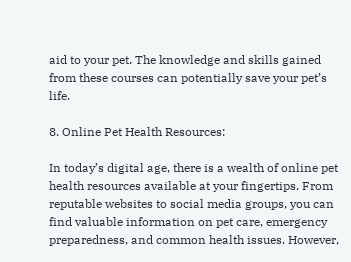aid to your pet. The knowledge and skills gained from these courses can potentially save your pet’s life.

8. Online Pet Health Resources:

In today’s digital age, there is a wealth of online pet health resources available at your fingertips. From reputable websites to social media groups, you can find valuable information on pet care, emergency preparedness, and common health issues. However,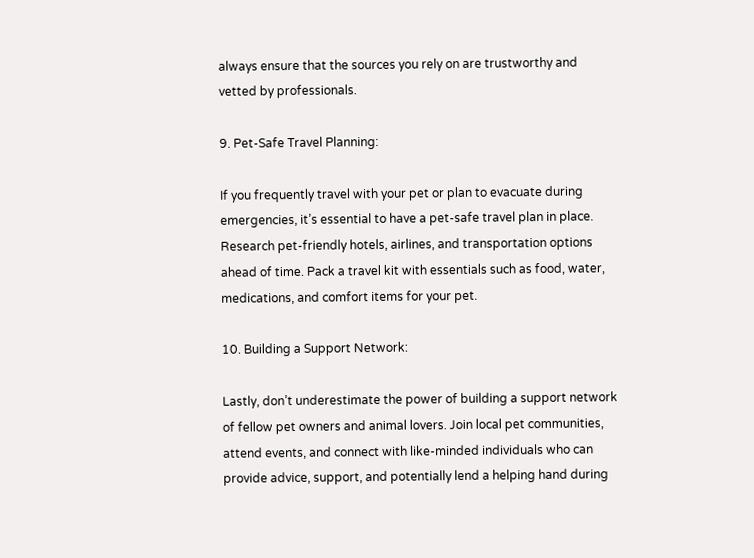always ensure that the sources you rely on are trustworthy and vetted by professionals.

9. Pet-Safe Travel Planning:

If you frequently travel with your pet or plan to evacuate during emergencies, it’s essential to have a pet-safe travel plan in place. Research pet-friendly hotels, airlines, and transportation options ahead of time. Pack a travel kit with essentials such as food, water, medications, and comfort items for your pet.

10. Building a Support Network:

Lastly, don’t underestimate the power of building a support network of fellow pet owners and animal lovers. Join local pet communities, attend events, and connect with like-minded individuals who can provide advice, support, and potentially lend a helping hand during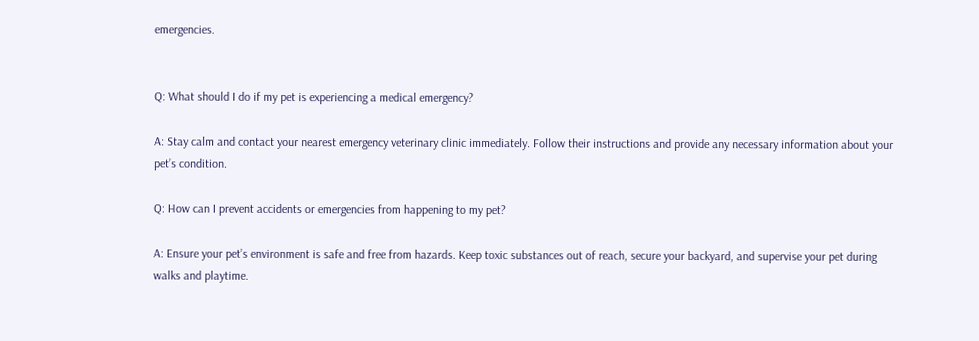emergencies.


Q: What should I do if my pet is experiencing a medical emergency?

A: Stay calm and contact your nearest emergency veterinary clinic immediately. Follow their instructions and provide any necessary information about your pet’s condition.

Q: How can I prevent accidents or emergencies from happening to my pet?

A: Ensure your pet’s environment is safe and free from hazards. Keep toxic substances out of reach, secure your backyard, and supervise your pet during walks and playtime.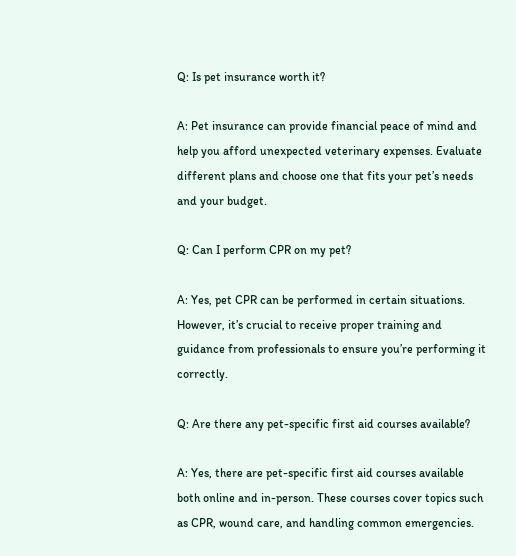Q: Is pet insurance worth it?

A: Pet insurance can provide financial peace of mind and help you afford unexpected veterinary expenses. Evaluate different plans and choose one that fits your pet’s needs and your budget.

Q: Can I perform CPR on my pet?

A: Yes, pet CPR can be performed in certain situations. However, it’s crucial to receive proper training and guidance from professionals to ensure you’re performing it correctly.

Q: Are there any pet-specific first aid courses available?

A: Yes, there are pet-specific first aid courses available both online and in-person. These courses cover topics such as CPR, wound care, and handling common emergencies.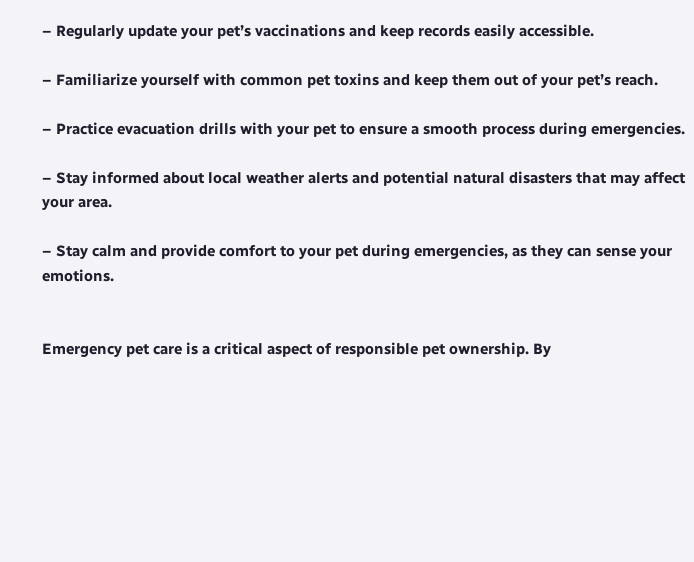– Regularly update your pet’s vaccinations and keep records easily accessible.

– Familiarize yourself with common pet toxins and keep them out of your pet’s reach.

– Practice evacuation drills with your pet to ensure a smooth process during emergencies.

– Stay informed about local weather alerts and potential natural disasters that may affect your area.

– Stay calm and provide comfort to your pet during emergencies, as they can sense your emotions.


Emergency pet care is a critical aspect of responsible pet ownership. By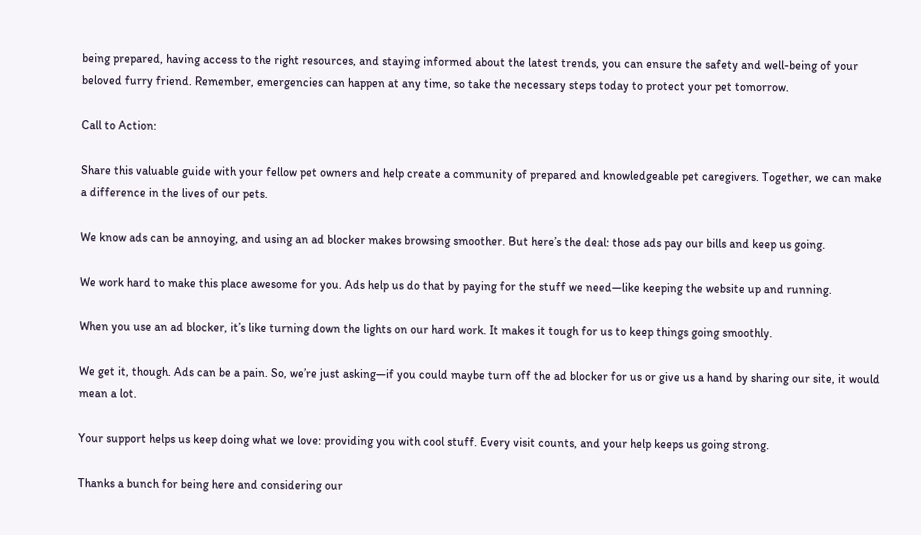being prepared, having access to the right resources, and staying informed about the latest trends, you can ensure the safety and well-being of your beloved furry friend. Remember, emergencies can happen at any time, so take the necessary steps today to protect your pet tomorrow.

Call to Action:

Share this valuable guide with your fellow pet owners and help create a community of prepared and knowledgeable pet caregivers. Together, we can make a difference in the lives of our pets.

We know ads can be annoying, and using an ad blocker makes browsing smoother. But here’s the deal: those ads pay our bills and keep us going.

We work hard to make this place awesome for you. Ads help us do that by paying for the stuff we need—like keeping the website up and running.

When you use an ad blocker, it’s like turning down the lights on our hard work. It makes it tough for us to keep things going smoothly.

We get it, though. Ads can be a pain. So, we’re just asking—if you could maybe turn off the ad blocker for us or give us a hand by sharing our site, it would mean a lot.

Your support helps us keep doing what we love: providing you with cool stuff. Every visit counts, and your help keeps us going strong.

Thanks a bunch for being here and considering our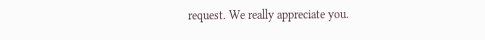request. We really appreciate you.